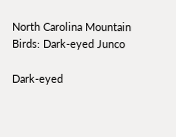North Carolina Mountain Birds: Dark-eyed Junco

Dark-eyed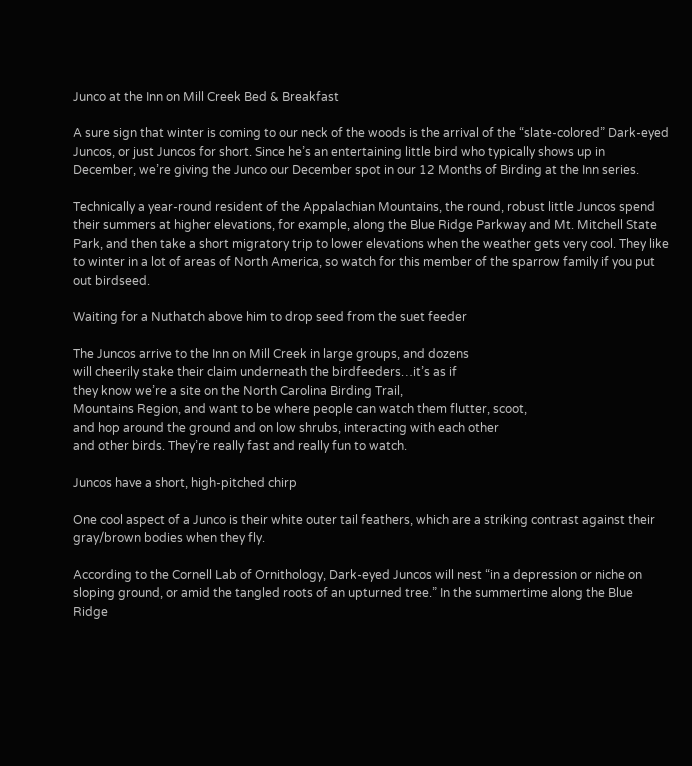Junco at the Inn on Mill Creek Bed & Breakfast

A sure sign that winter is coming to our neck of the woods is the arrival of the “slate-colored” Dark-eyed Juncos, or just Juncos for short. Since he’s an entertaining little bird who typically shows up in December, we’re giving the Junco our December spot in our 12 Months of Birding at the Inn series.

Technically a year-round resident of the Appalachian Mountains, the round, robust little Juncos spend their summers at higher elevations, for example, along the Blue Ridge Parkway and Mt. Mitchell State Park, and then take a short migratory trip to lower elevations when the weather gets very cool. They like to winter in a lot of areas of North America, so watch for this member of the sparrow family if you put out birdseed.

Waiting for a Nuthatch above him to drop seed from the suet feeder

The Juncos arrive to the Inn on Mill Creek in large groups, and dozens
will cheerily stake their claim underneath the birdfeeders…it’s as if
they know we’re a site on the North Carolina Birding Trail,
Mountains Region, and want to be where people can watch them flutter, scoot,
and hop around the ground and on low shrubs, interacting with each other
and other birds. They’re really fast and really fun to watch.

Juncos have a short, high-pitched chirp

One cool aspect of a Junco is their white outer tail feathers, which are a striking contrast against their gray/brown bodies when they fly.

According to the Cornell Lab of Ornithology, Dark-eyed Juncos will nest “in a depression or niche on sloping ground, or amid the tangled roots of an upturned tree.” In the summertime along the Blue Ridge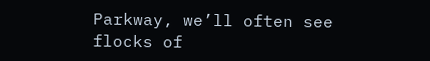Parkway, we’ll often see flocks of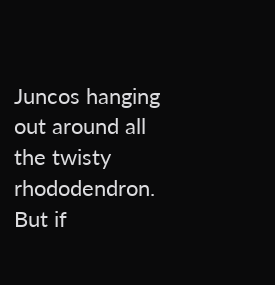Juncos hanging out around all the twisty rhododendron. But if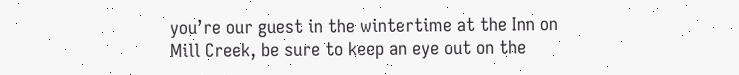you’re our guest in the wintertime at the Inn on Mill Creek, be sure to keep an eye out on the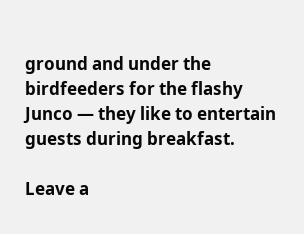ground and under the birdfeeders for the flashy Junco — they like to entertain guests during breakfast.

Leave a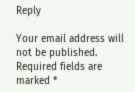Reply

Your email address will not be published. Required fields are marked *